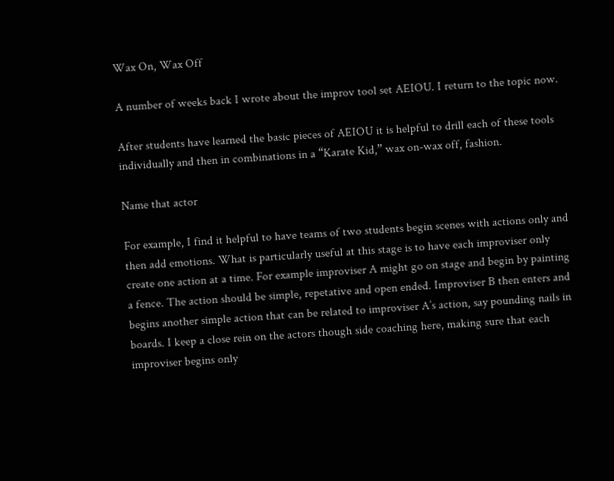Wax On, Wax Off

A number of weeks back I wrote about the improv tool set AEIOU. I return to the topic now.

After students have learned the basic pieces of AEIOU it is helpful to drill each of these tools individually and then in combinations in a “Karate Kid,” wax on-wax off, fashion.

Name that actor

For example, I find it helpful to have teams of two students begin scenes with actions only and then add emotions. What is particularly useful at this stage is to have each improviser only create one action at a time. For example improviser A might go on stage and begin by painting a fence. The action should be simple, repetative and open ended. Improviser B then enters and begins another simple action that can be related to improviser A’s action, say pounding nails in boards. I keep a close rein on the actors though side coaching here, making sure that each improviser begins only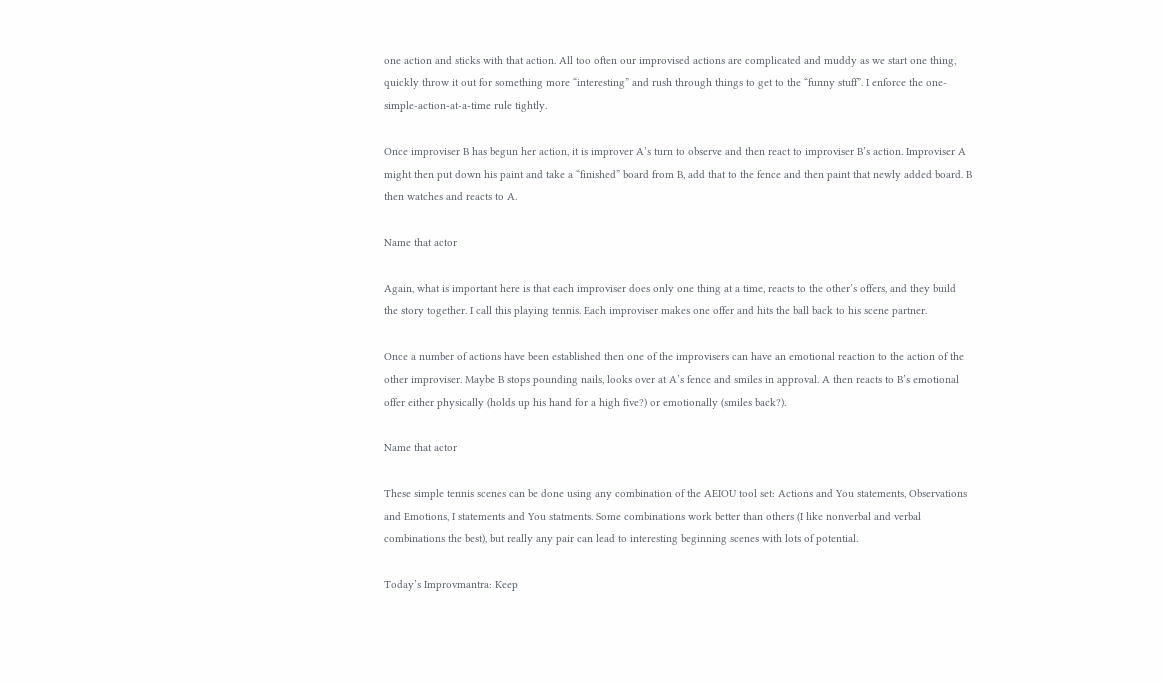one action and sticks with that action. All too often our improvised actions are complicated and muddy as we start one thing, quickly throw it out for something more “interesting” and rush through things to get to the “funny stuff”. I enforce the one-simple-action-at-a-time rule tightly.

Once improviser B has begun her action, it is improver A’s turn to observe and then react to improviser B’s action. Improviser A might then put down his paint and take a “finished” board from B, add that to the fence and then paint that newly added board. B then watches and reacts to A.

Name that actor

Again, what is important here is that each improviser does only one thing at a time, reacts to the other’s offers, and they build the story together. I call this playing tennis. Each improviser makes one offer and hits the ball back to his scene partner.

Once a number of actions have been established then one of the improvisers can have an emotional reaction to the action of the other improviser. Maybe B stops pounding nails, looks over at A’s fence and smiles in approval. A then reacts to B’s emotional offer either physically (holds up his hand for a high five?) or emotionally (smiles back?).

Name that actor

These simple tennis scenes can be done using any combination of the AEIOU tool set: Actions and You statements, Observations and Emotions, I statements and You statments. Some combinations work better than others (I like nonverbal and verbal combinations the best), but really any pair can lead to interesting beginning scenes with lots of potential.

Today’s Improvmantra: Keep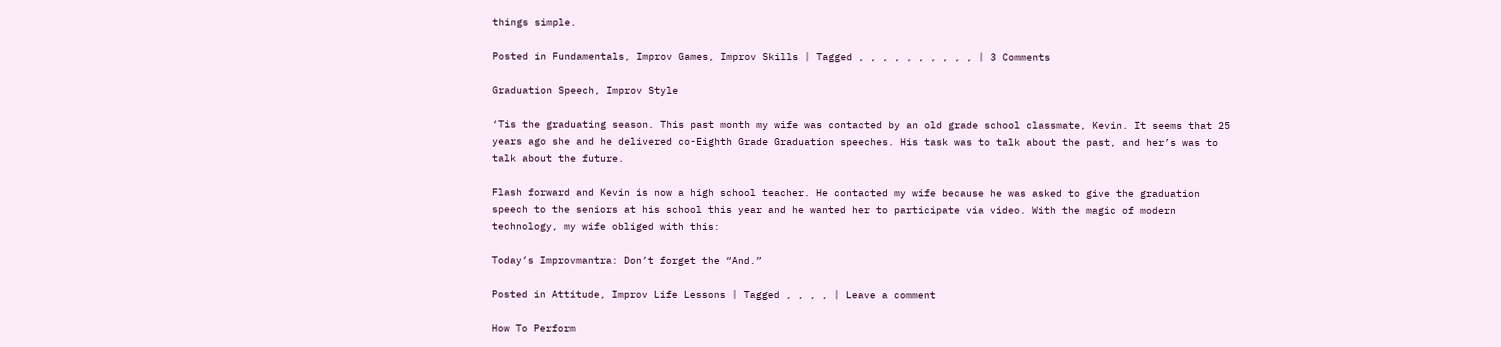things simple.

Posted in Fundamentals, Improv Games, Improv Skills | Tagged , , , , , , , , , , | 3 Comments

Graduation Speech, Improv Style

‘Tis the graduating season. This past month my wife was contacted by an old grade school classmate, Kevin. It seems that 25 years ago she and he delivered co-Eighth Grade Graduation speeches. His task was to talk about the past, and her’s was to talk about the future.

Flash forward and Kevin is now a high school teacher. He contacted my wife because he was asked to give the graduation speech to the seniors at his school this year and he wanted her to participate via video. With the magic of modern technology, my wife obliged with this:

Today’s Improvmantra: Don’t forget the “And.”

Posted in Attitude, Improv Life Lessons | Tagged , , , , | Leave a comment

How To Perform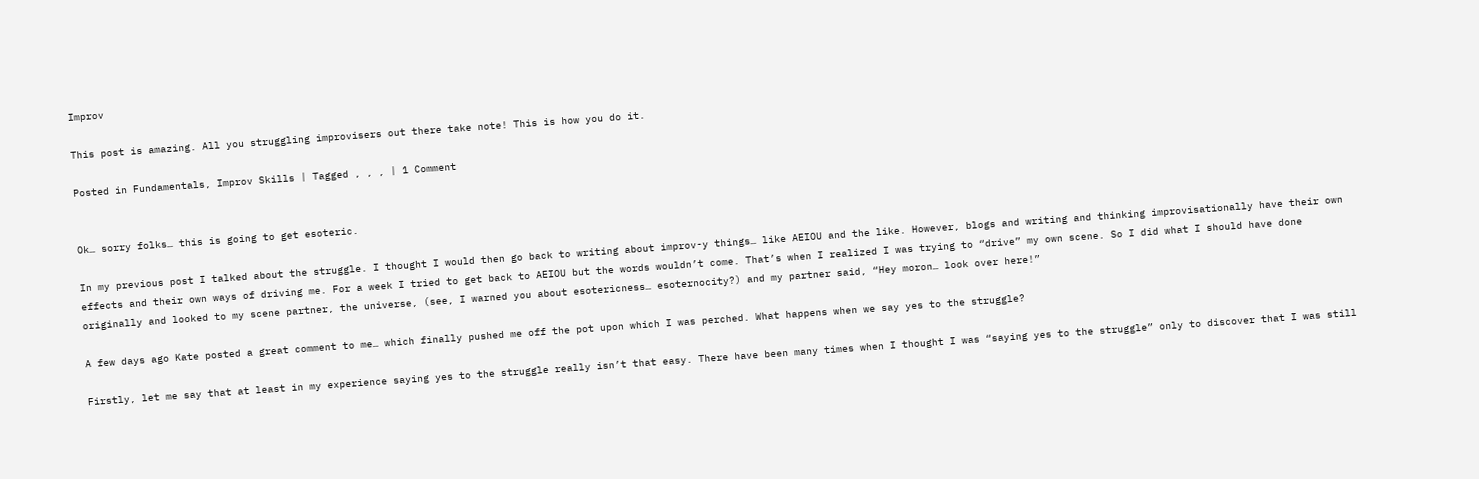Improv

This post is amazing. All you struggling improvisers out there take note! This is how you do it.

Posted in Fundamentals, Improv Skills | Tagged , , , | 1 Comment


Ok… sorry folks… this is going to get esoteric.

In my previous post I talked about the struggle. I thought I would then go back to writing about improv-y things… like AEIOU and the like. However, blogs and writing and thinking improvisationally have their own effects and their own ways of driving me. For a week I tried to get back to AEIOU but the words wouldn’t come. That’s when I realized I was trying to “drive” my own scene. So I did what I should have done originally and looked to my scene partner, the universe, (see, I warned you about esotericness… esoternocity?) and my partner said, “Hey moron… look over here!”

A few days ago Kate posted a great comment to me… which finally pushed me off the pot upon which I was perched. What happens when we say yes to the struggle?

Firstly, let me say that at least in my experience saying yes to the struggle really isn’t that easy. There have been many times when I thought I was “saying yes to the struggle” only to discover that I was still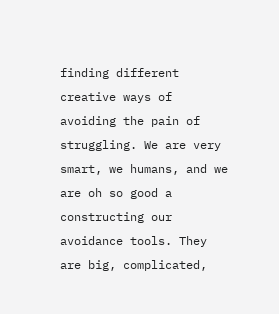finding different creative ways of avoiding the pain of struggling. We are very smart, we humans, and we are oh so good a constructing our avoidance tools. They are big, complicated,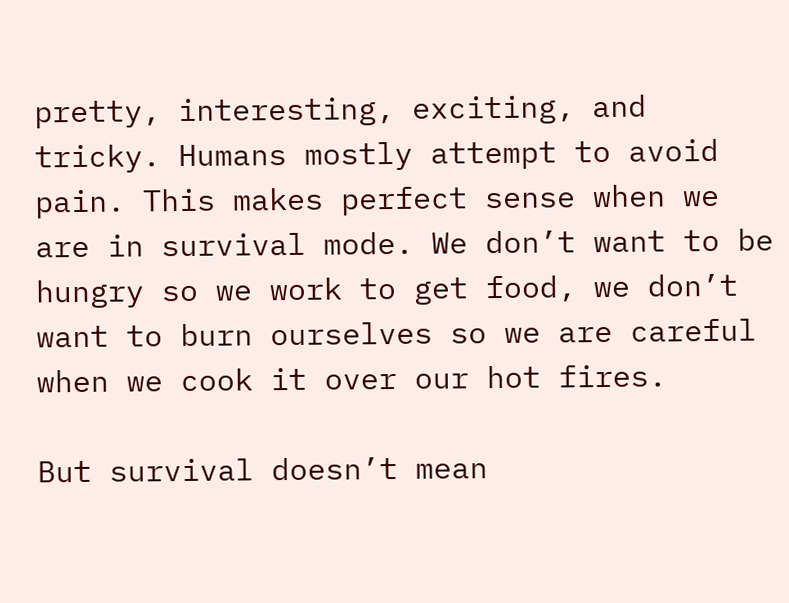pretty, interesting, exciting, and tricky. Humans mostly attempt to avoid pain. This makes perfect sense when we are in survival mode. We don’t want to be hungry so we work to get food, we don’t want to burn ourselves so we are careful when we cook it over our hot fires.

But survival doesn’t mean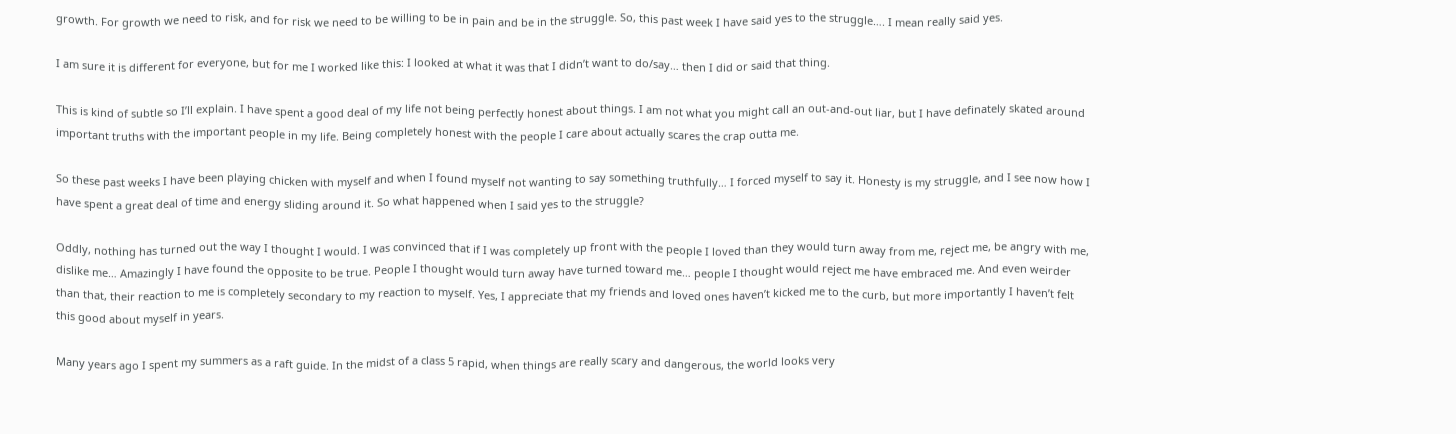growth. For growth we need to risk, and for risk we need to be willing to be in pain and be in the struggle. So, this past week I have said yes to the struggle…. I mean really said yes.

I am sure it is different for everyone, but for me I worked like this: I looked at what it was that I didn’t want to do/say… then I did or said that thing.

This is kind of subtle so I’ll explain. I have spent a good deal of my life not being perfectly honest about things. I am not what you might call an out-and-out liar, but I have definately skated around important truths with the important people in my life. Being completely honest with the people I care about actually scares the crap outta me.

So these past weeks I have been playing chicken with myself and when I found myself not wanting to say something truthfully… I forced myself to say it. Honesty is my struggle, and I see now how I have spent a great deal of time and energy sliding around it. So what happened when I said yes to the struggle?

Oddly, nothing has turned out the way I thought I would. I was convinced that if I was completely up front with the people I loved than they would turn away from me, reject me, be angry with me, dislike me… Amazingly I have found the opposite to be true. People I thought would turn away have turned toward me… people I thought would reject me have embraced me. And even weirder than that, their reaction to me is completely secondary to my reaction to myself. Yes, I appreciate that my friends and loved ones haven’t kicked me to the curb, but more importantly I haven’t felt this good about myself in years.

Many years ago I spent my summers as a raft guide. In the midst of a class 5 rapid, when things are really scary and dangerous, the world looks very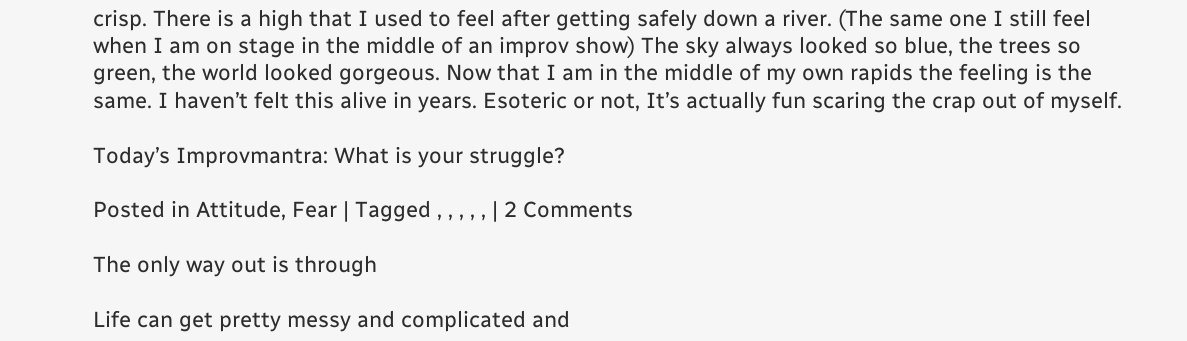crisp. There is a high that I used to feel after getting safely down a river. (The same one I still feel when I am on stage in the middle of an improv show) The sky always looked so blue, the trees so green, the world looked gorgeous. Now that I am in the middle of my own rapids the feeling is the same. I haven’t felt this alive in years. Esoteric or not, It’s actually fun scaring the crap out of myself.

Today’s Improvmantra: What is your struggle?

Posted in Attitude, Fear | Tagged , , , , , | 2 Comments

The only way out is through

Life can get pretty messy and complicated and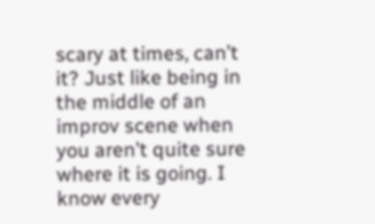scary at times, can’t it? Just like being in the middle of an improv scene when you aren’t quite sure where it is going. I know every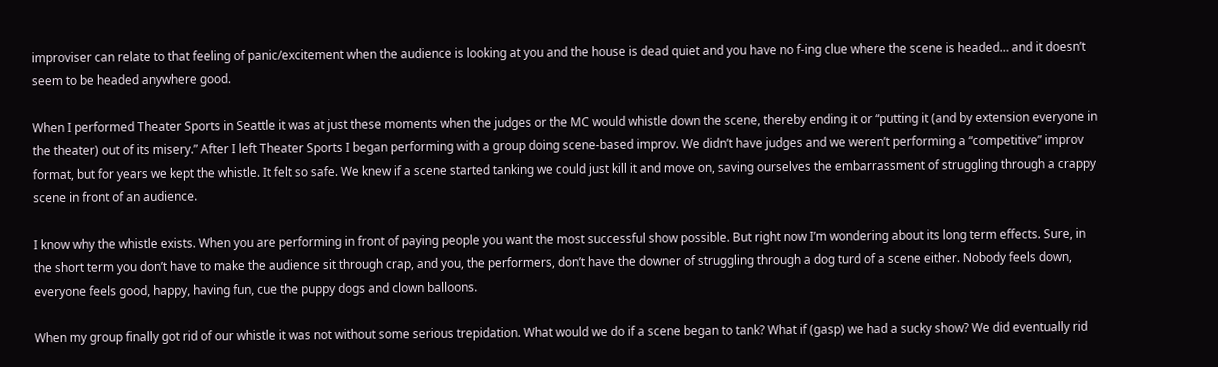improviser can relate to that feeling of panic/excitement when the audience is looking at you and the house is dead quiet and you have no f-ing clue where the scene is headed… and it doesn’t seem to be headed anywhere good.

When I performed Theater Sports in Seattle it was at just these moments when the judges or the MC would whistle down the scene, thereby ending it or “putting it (and by extension everyone in the theater) out of its misery.” After I left Theater Sports I began performing with a group doing scene-based improv. We didn’t have judges and we weren’t performing a “competitive” improv format, but for years we kept the whistle. It felt so safe. We knew if a scene started tanking we could just kill it and move on, saving ourselves the embarrassment of struggling through a crappy scene in front of an audience.

I know why the whistle exists. When you are performing in front of paying people you want the most successful show possible. But right now I’m wondering about its long term effects. Sure, in the short term you don’t have to make the audience sit through crap, and you, the performers, don’t have the downer of struggling through a dog turd of a scene either. Nobody feels down, everyone feels good, happy, having fun, cue the puppy dogs and clown balloons.

When my group finally got rid of our whistle it was not without some serious trepidation. What would we do if a scene began to tank? What if (gasp) we had a sucky show? We did eventually rid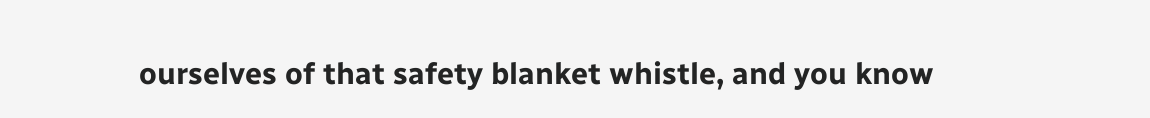ourselves of that safety blanket whistle, and you know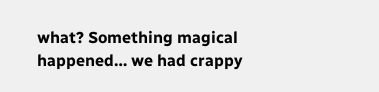what? Something magical happened… we had crappy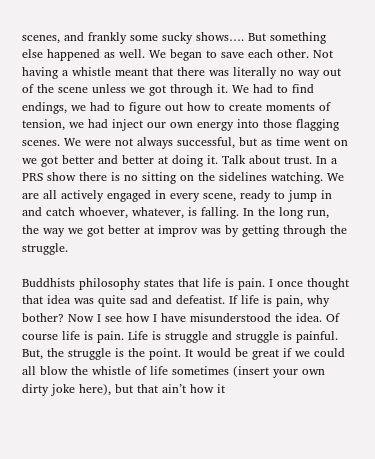scenes, and frankly some sucky shows…. But something else happened as well. We began to save each other. Not having a whistle meant that there was literally no way out of the scene unless we got through it. We had to find endings, we had to figure out how to create moments of tension, we had inject our own energy into those flagging scenes. We were not always successful, but as time went on we got better and better at doing it. Talk about trust. In a PRS show there is no sitting on the sidelines watching. We are all actively engaged in every scene, ready to jump in and catch whoever, whatever, is falling. In the long run, the way we got better at improv was by getting through the struggle.

Buddhists philosophy states that life is pain. I once thought that idea was quite sad and defeatist. If life is pain, why bother? Now I see how I have misunderstood the idea. Of course life is pain. Life is struggle and struggle is painful. But, the struggle is the point. It would be great if we could all blow the whistle of life sometimes (insert your own dirty joke here), but that ain’t how it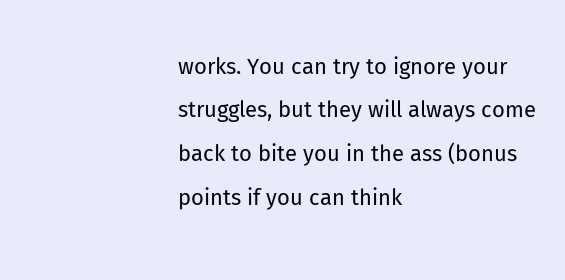works. You can try to ignore your struggles, but they will always come back to bite you in the ass (bonus points if you can think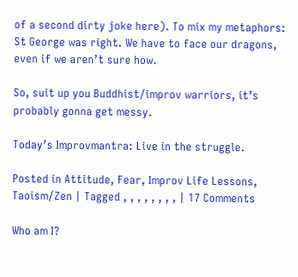of a second dirty joke here). To mix my metaphors: St George was right. We have to face our dragons, even if we aren’t sure how.

So, suit up you Buddhist/improv warriors, it’s probably gonna get messy.

Today’s Improvmantra: Live in the struggle.

Posted in Attitude, Fear, Improv Life Lessons, Taoism/Zen | Tagged , , , , , , , , | 17 Comments

Who am I?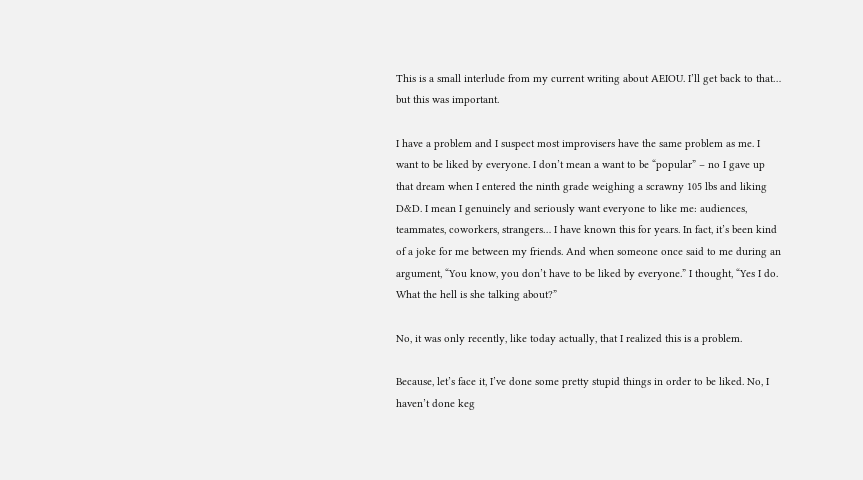This is a small interlude from my current writing about AEIOU. I’ll get back to that… but this was important.

I have a problem and I suspect most improvisers have the same problem as me. I want to be liked by everyone. I don’t mean a want to be “popular” – no I gave up that dream when I entered the ninth grade weighing a scrawny 105 lbs and liking D&D. I mean I genuinely and seriously want everyone to like me: audiences, teammates, coworkers, strangers… I have known this for years. In fact, it’s been kind of a joke for me between my friends. And when someone once said to me during an argument, “You know, you don’t have to be liked by everyone.” I thought, “Yes I do. What the hell is she talking about?”

No, it was only recently, like today actually, that I realized this is a problem.

Because, let’s face it, I’ve done some pretty stupid things in order to be liked. No, I haven’t done keg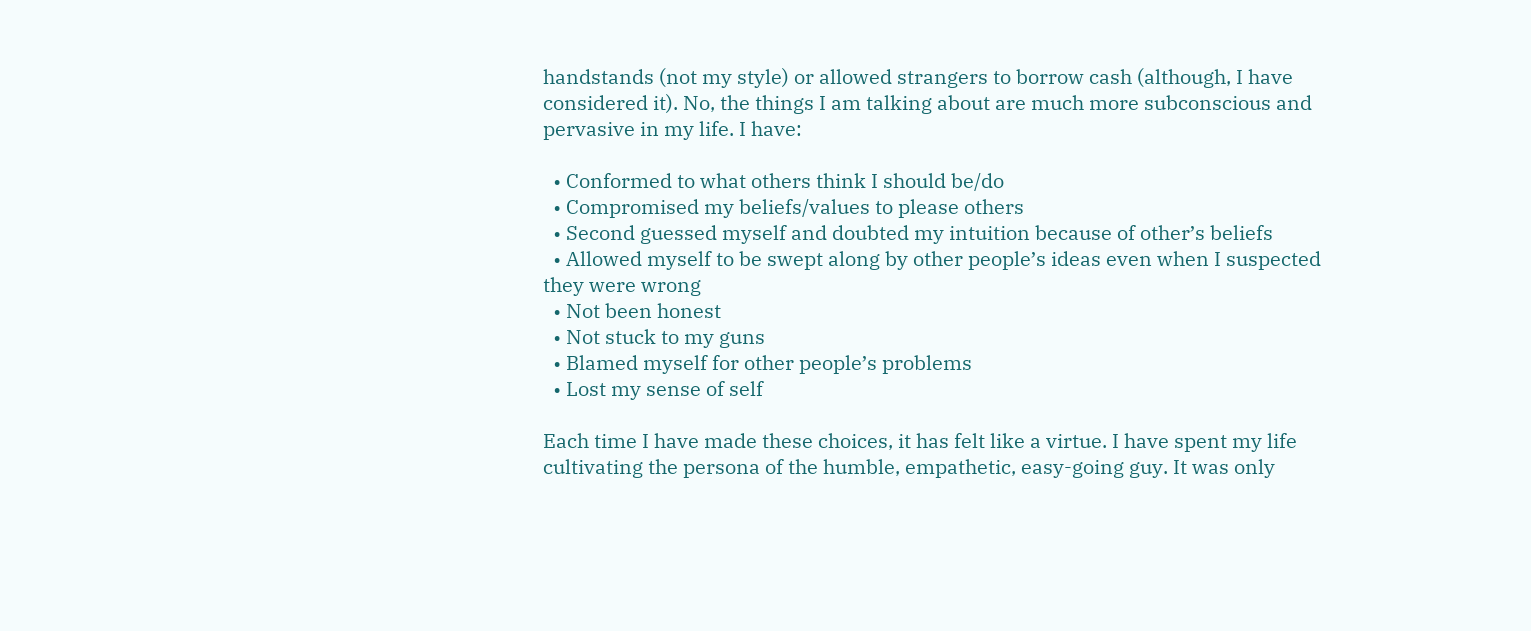handstands (not my style) or allowed strangers to borrow cash (although, I have considered it). No, the things I am talking about are much more subconscious and pervasive in my life. I have:

  • Conformed to what others think I should be/do
  • Compromised my beliefs/values to please others
  • Second guessed myself and doubted my intuition because of other’s beliefs
  • Allowed myself to be swept along by other people’s ideas even when I suspected they were wrong
  • Not been honest
  • Not stuck to my guns
  • Blamed myself for other people’s problems
  • Lost my sense of self

Each time I have made these choices, it has felt like a virtue. I have spent my life cultivating the persona of the humble, empathetic, easy-going guy. It was only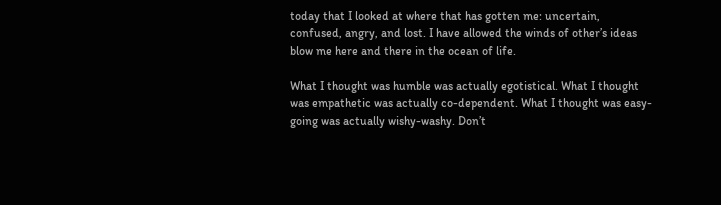today that I looked at where that has gotten me: uncertain, confused, angry, and lost. I have allowed the winds of other’s ideas blow me here and there in the ocean of life.

What I thought was humble was actually egotistical. What I thought was empathetic was actually co-dependent. What I thought was easy-going was actually wishy-washy. Don’t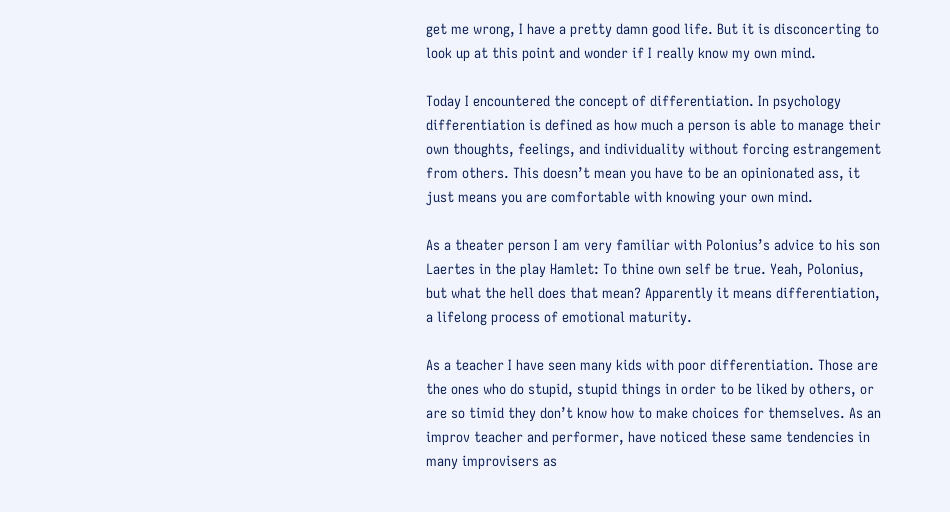get me wrong, I have a pretty damn good life. But it is disconcerting to look up at this point and wonder if I really know my own mind.

Today I encountered the concept of differentiation. In psychology differentiation is defined as how much a person is able to manage their own thoughts, feelings, and individuality without forcing estrangement from others. This doesn’t mean you have to be an opinionated ass, it just means you are comfortable with knowing your own mind.

As a theater person I am very familiar with Polonius’s advice to his son Laertes in the play Hamlet: To thine own self be true. Yeah, Polonius, but what the hell does that mean? Apparently it means differentiation, a lifelong process of emotional maturity.

As a teacher I have seen many kids with poor differentiation. Those are the ones who do stupid, stupid things in order to be liked by others, or are so timid they don’t know how to make choices for themselves. As an improv teacher and performer, have noticed these same tendencies in many improvisers as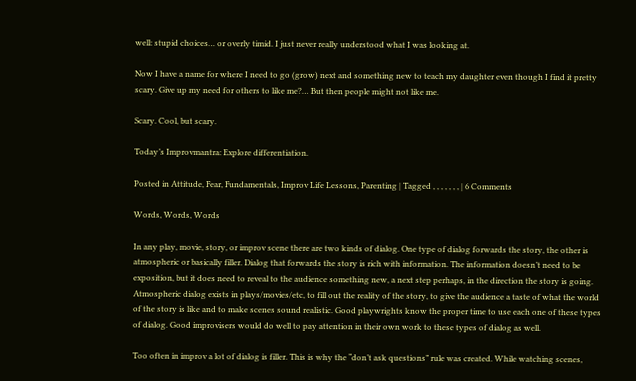well: stupid choices… or overly timid. I just never really understood what I was looking at.

Now I have a name for where I need to go (grow) next and something new to teach my daughter even though I find it pretty scary. Give up my need for others to like me?… But then people might not like me.

Scary. Cool, but scary.

Today’s Improvmantra: Explore differentiation.

Posted in Attitude, Fear, Fundamentals, Improv Life Lessons, Parenting | Tagged , , , , , , , | 6 Comments

Words, Words, Words

In any play, movie, story, or improv scene there are two kinds of dialog. One type of dialog forwards the story, the other is atmospheric or basically filler. Dialog that forwards the story is rich with information. The information doesn’t need to be exposition, but it does need to reveal to the audience something new, a next step perhaps, in the direction the story is going. Atmospheric dialog exists in plays/movies/etc, to fill out the reality of the story, to give the audience a taste of what the world of the story is like and to make scenes sound realistic. Good playwrights know the proper time to use each one of these types of dialog. Good improvisers would do well to pay attention in their own work to these types of dialog as well.

Too often in improv a lot of dialog is filler. This is why the “don’t ask questions” rule was created. While watching scenes,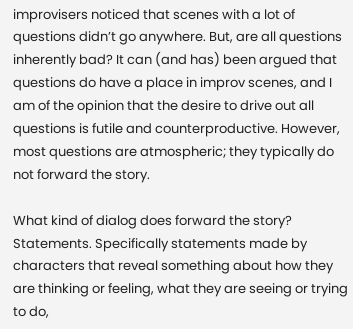improvisers noticed that scenes with a lot of questions didn’t go anywhere. But, are all questions inherently bad? It can (and has) been argued that questions do have a place in improv scenes, and I am of the opinion that the desire to drive out all questions is futile and counterproductive. However, most questions are atmospheric; they typically do not forward the story.

What kind of dialog does forward the story? Statements. Specifically statements made by characters that reveal something about how they are thinking or feeling, what they are seeing or trying to do,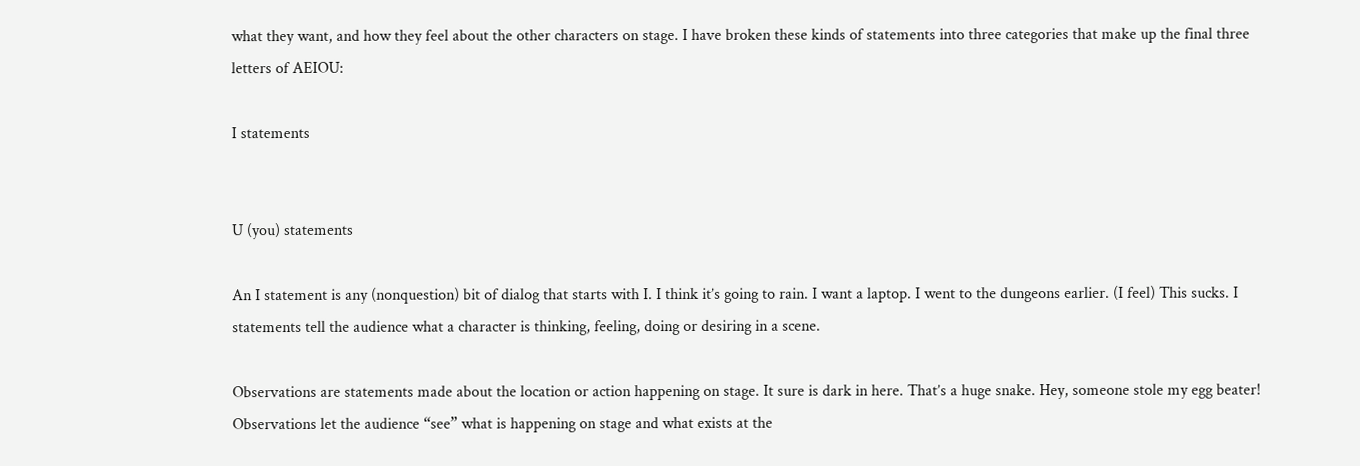what they want, and how they feel about the other characters on stage. I have broken these kinds of statements into three categories that make up the final three letters of AEIOU:

I statements


U (you) statements

An I statement is any (nonquestion) bit of dialog that starts with I. I think it’s going to rain. I want a laptop. I went to the dungeons earlier. (I feel) This sucks. I statements tell the audience what a character is thinking, feeling, doing or desiring in a scene.

Observations are statements made about the location or action happening on stage. It sure is dark in here. That’s a huge snake. Hey, someone stole my egg beater! Observations let the audience “see” what is happening on stage and what exists at the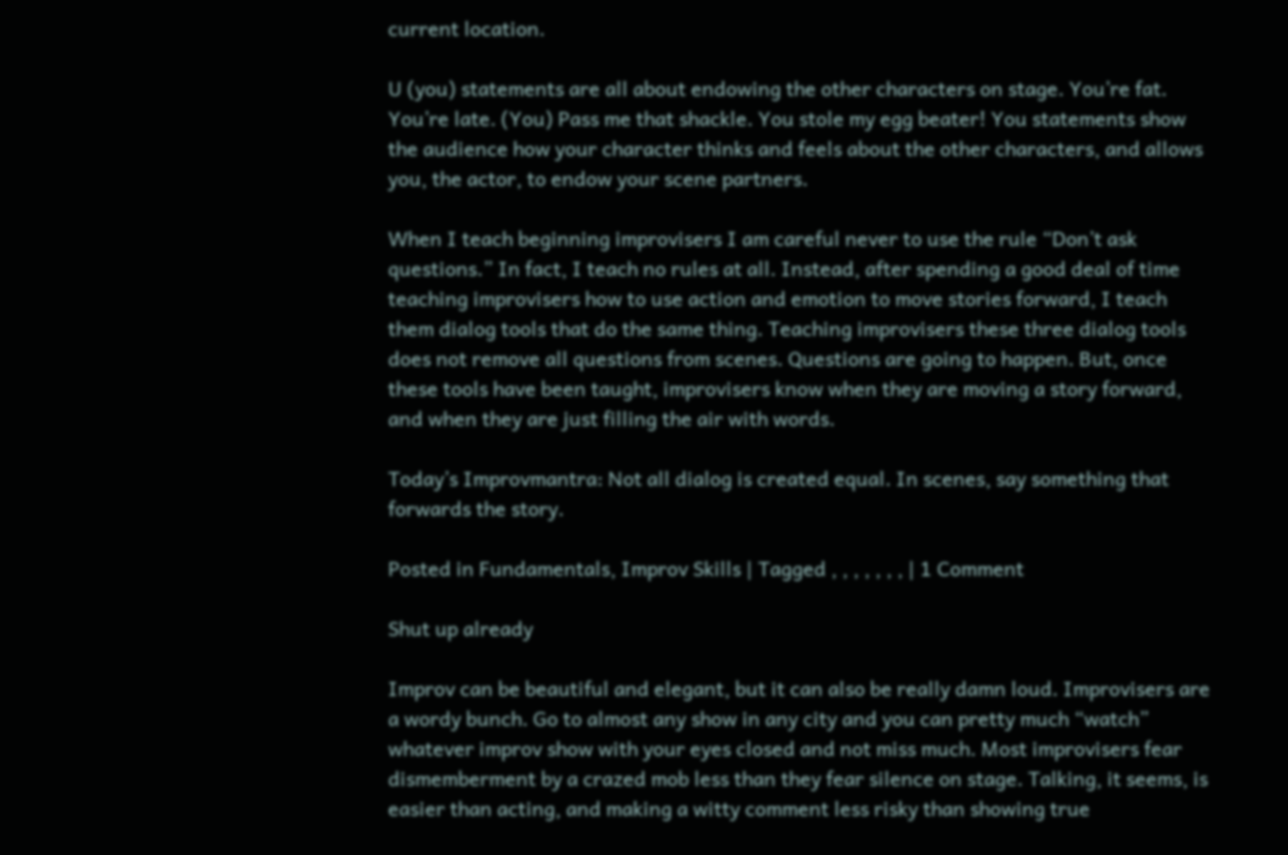current location.

U (you) statements are all about endowing the other characters on stage. You’re fat. You’re late. (You) Pass me that shackle. You stole my egg beater! You statements show the audience how your character thinks and feels about the other characters, and allows you, the actor, to endow your scene partners.

When I teach beginning improvisers I am careful never to use the rule “Don’t ask questions.” In fact, I teach no rules at all. Instead, after spending a good deal of time teaching improvisers how to use action and emotion to move stories forward, I teach them dialog tools that do the same thing. Teaching improvisers these three dialog tools does not remove all questions from scenes. Questions are going to happen. But, once these tools have been taught, improvisers know when they are moving a story forward, and when they are just filling the air with words.

Today’s Improvmantra: Not all dialog is created equal. In scenes, say something that forwards the story.

Posted in Fundamentals, Improv Skills | Tagged , , , , , , , | 1 Comment

Shut up already

Improv can be beautiful and elegant, but it can also be really damn loud. Improvisers are a wordy bunch. Go to almost any show in any city and you can pretty much “watch” whatever improv show with your eyes closed and not miss much. Most improvisers fear dismemberment by a crazed mob less than they fear silence on stage. Talking, it seems, is easier than acting, and making a witty comment less risky than showing true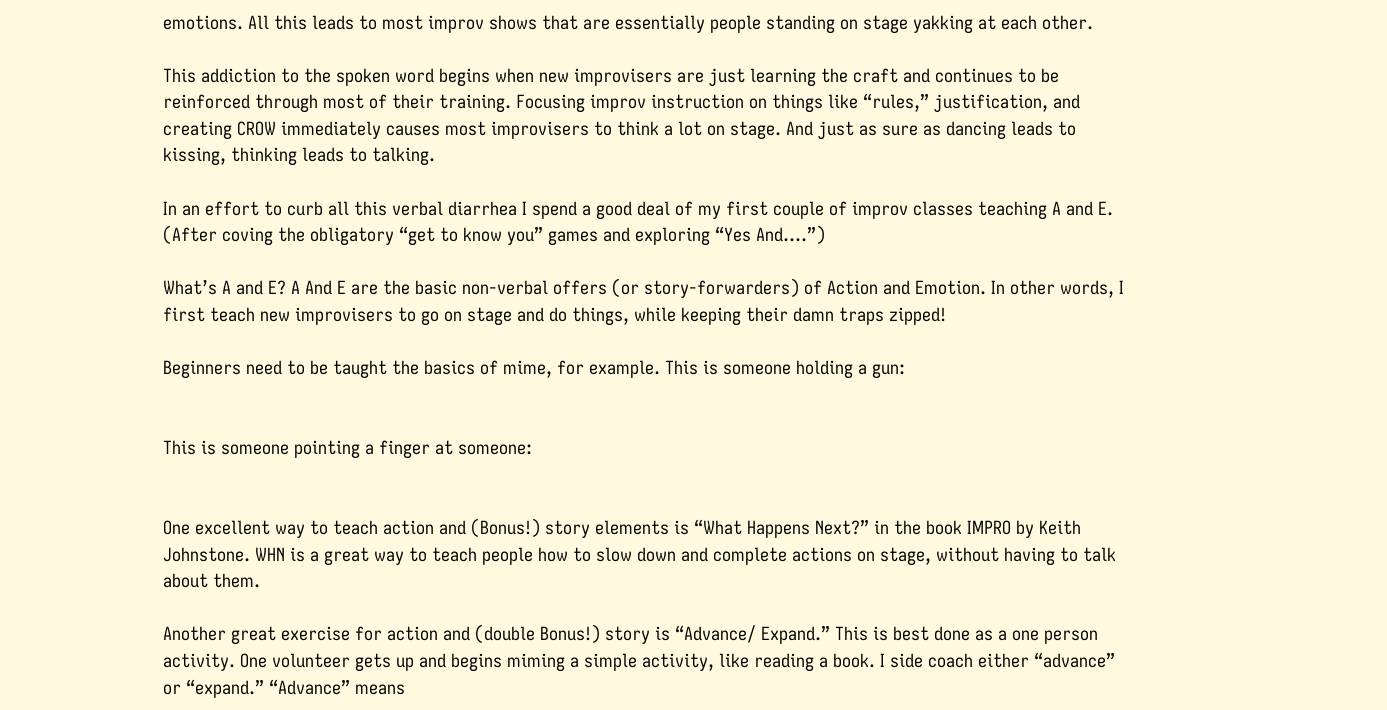emotions. All this leads to most improv shows that are essentially people standing on stage yakking at each other.

This addiction to the spoken word begins when new improvisers are just learning the craft and continues to be reinforced through most of their training. Focusing improv instruction on things like “rules,” justification, and creating CROW immediately causes most improvisers to think a lot on stage. And just as sure as dancing leads to kissing, thinking leads to talking.

In an effort to curb all this verbal diarrhea I spend a good deal of my first couple of improv classes teaching A and E. (After coving the obligatory “get to know you” games and exploring “Yes And….”)

What’s A and E? A And E are the basic non-verbal offers (or story-forwarders) of Action and Emotion. In other words, I first teach new improvisers to go on stage and do things, while keeping their damn traps zipped!

Beginners need to be taught the basics of mime, for example. This is someone holding a gun:


This is someone pointing a finger at someone:


One excellent way to teach action and (Bonus!) story elements is “What Happens Next?” in the book IMPRO by Keith Johnstone. WHN is a great way to teach people how to slow down and complete actions on stage, without having to talk about them.

Another great exercise for action and (double Bonus!) story is “Advance/ Expand.” This is best done as a one person activity. One volunteer gets up and begins miming a simple activity, like reading a book. I side coach either “advance” or “expand.” “Advance” means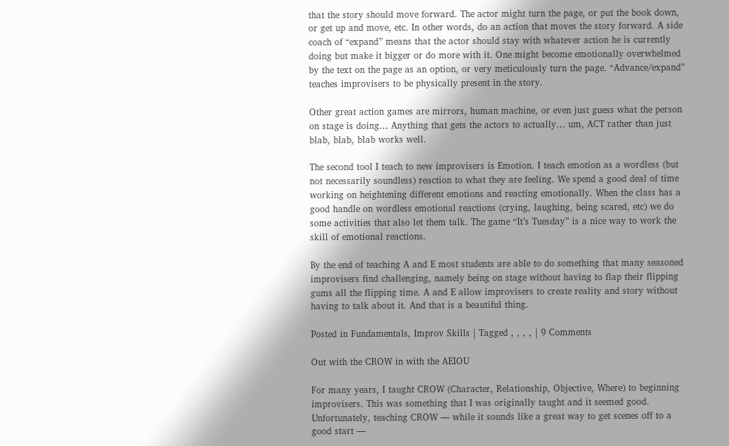that the story should move forward. The actor might turn the page, or put the book down, or get up and move, etc. In other words, do an action that moves the story forward. A side coach of “expand” means that the actor should stay with whatever action he is currently doing but make it bigger or do more with it. One might become emotionally overwhelmed by the text on the page as an option, or very meticulously turn the page. “Advance/expand” teaches improvisers to be physically present in the story.

Other great action games are mirrors, human machine, or even just guess what the person on stage is doing… Anything that gets the actors to actually… um, ACT rather than just blab, blab, blab works well.

The second tool I teach to new improvisers is Emotion. I teach emotion as a wordless (but not necessarily soundless) reaction to what they are feeling. We spend a good deal of time working on heightening different emotions and reacting emotionally. When the class has a good handle on wordless emotional reactions (crying, laughing, being scared, etc) we do some activities that also let them talk. The game “It’s Tuesday” is a nice way to work the skill of emotional reactions.

By the end of teaching A and E most students are able to do something that many seasoned improvisers find challenging, namely being on stage without having to flap their flipping gums all the flipping time. A and E allow improvisers to create reality and story without having to talk about it. And that is a beautiful thing.

Posted in Fundamentals, Improv Skills | Tagged , , , , | 9 Comments

Out with the CROW in with the AEIOU

For many years, I taught CROW (Character, Relationship, Objective, Where) to beginning improvisers. This was something that I was originally taught and it seemed good. Unfortunately, teaching CROW — while it sounds like a great way to get scenes off to a good start —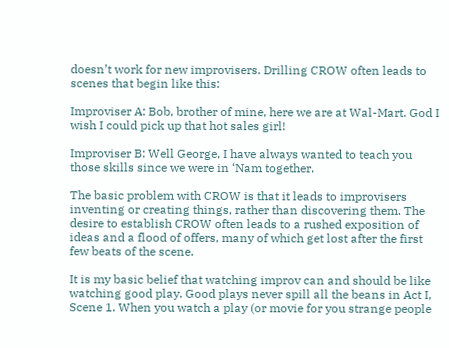doesn’t work for new improvisers. Drilling CROW often leads to scenes that begin like this:

Improviser A: Bob, brother of mine, here we are at Wal-Mart. God I wish I could pick up that hot sales girl!

Improviser B: Well George, I have always wanted to teach you those skills since we were in ‘Nam together.

The basic problem with CROW is that it leads to improvisers inventing or creating things, rather than discovering them. The desire to establish CROW often leads to a rushed exposition of ideas and a flood of offers, many of which get lost after the first few beats of the scene.

It is my basic belief that watching improv can and should be like watching good play. Good plays never spill all the beans in Act I, Scene 1. When you watch a play (or movie for you strange people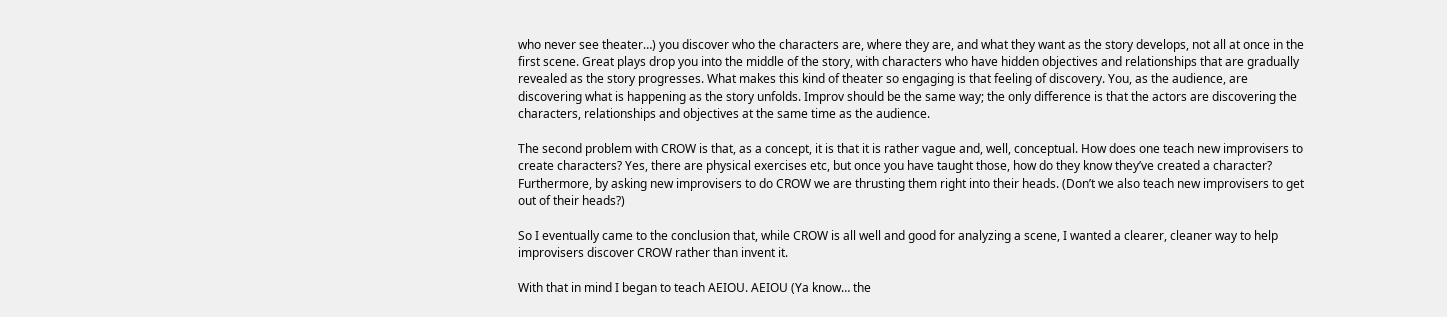who never see theater…) you discover who the characters are, where they are, and what they want as the story develops, not all at once in the first scene. Great plays drop you into the middle of the story, with characters who have hidden objectives and relationships that are gradually revealed as the story progresses. What makes this kind of theater so engaging is that feeling of discovery. You, as the audience, are discovering what is happening as the story unfolds. Improv should be the same way; the only difference is that the actors are discovering the characters, relationships and objectives at the same time as the audience.

The second problem with CROW is that, as a concept, it is that it is rather vague and, well, conceptual. How does one teach new improvisers to create characters? Yes, there are physical exercises etc, but once you have taught those, how do they know they’ve created a character? Furthermore, by asking new improvisers to do CROW we are thrusting them right into their heads. (Don’t we also teach new improvisers to get out of their heads?)

So I eventually came to the conclusion that, while CROW is all well and good for analyzing a scene, I wanted a clearer, cleaner way to help improvisers discover CROW rather than invent it.

With that in mind I began to teach AEIOU. AEIOU (Ya know… the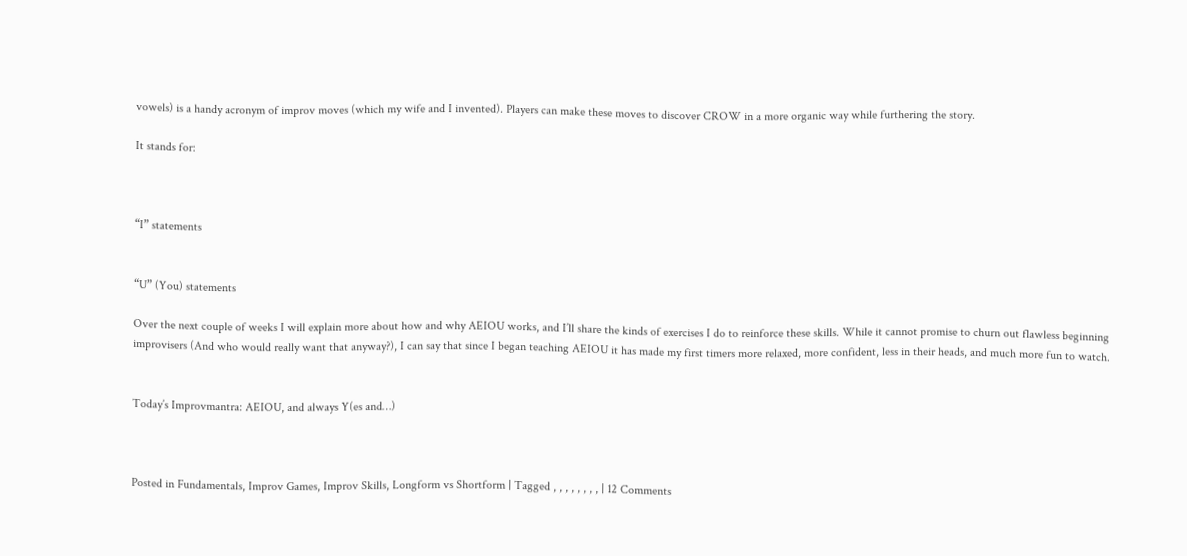vowels) is a handy acronym of improv moves (which my wife and I invented). Players can make these moves to discover CROW in a more organic way while furthering the story.

It stands for:



“I” statements


“U” (You) statements

Over the next couple of weeks I will explain more about how and why AEIOU works, and I’ll share the kinds of exercises I do to reinforce these skills. While it cannot promise to churn out flawless beginning improvisers (And who would really want that anyway?), I can say that since I began teaching AEIOU it has made my first timers more relaxed, more confident, less in their heads, and much more fun to watch.


Today’s Improvmantra: AEIOU, and always Y(es and…)



Posted in Fundamentals, Improv Games, Improv Skills, Longform vs Shortform | Tagged , , , , , , , , | 12 Comments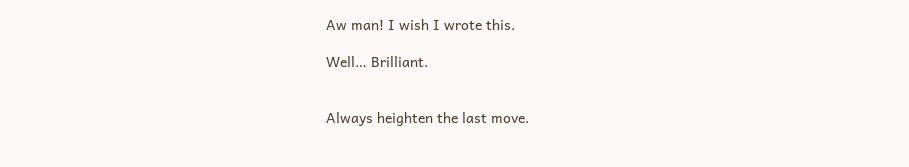Aw man! I wish I wrote this.

Well… Brilliant.


Always heighten the last move.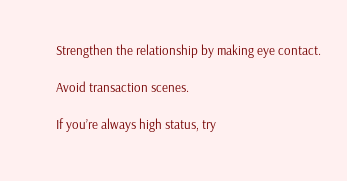Strengthen the relationship by making eye contact.

Avoid transaction scenes.

If you’re always high status, try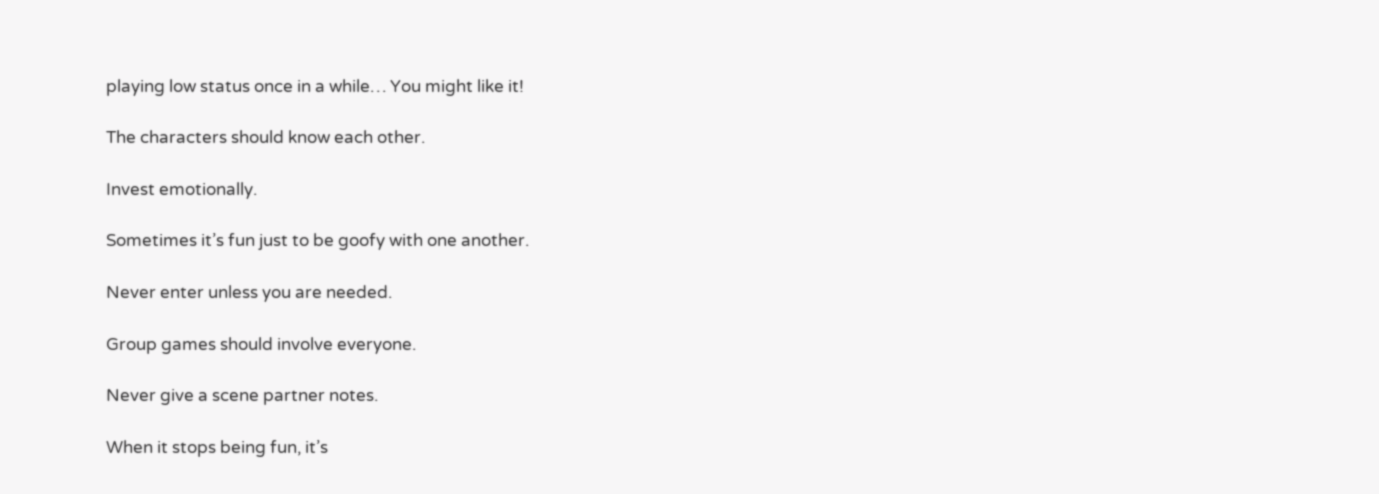playing low status once in a while… You might like it!

The characters should know each other.

Invest emotionally.

Sometimes it’s fun just to be goofy with one another.

Never enter unless you are needed.

Group games should involve everyone.

Never give a scene partner notes.

When it stops being fun, it’s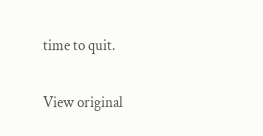time to quit.

View original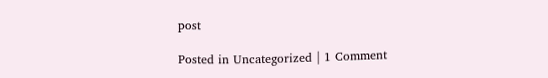post

Posted in Uncategorized | 1 Comment